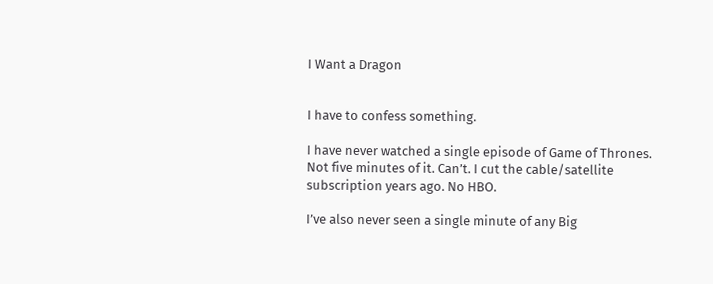I Want a Dragon


I have to confess something.

I have never watched a single episode of Game of Thrones. Not five minutes of it. Can’t. I cut the cable/satellite subscription years ago. No HBO.

I’ve also never seen a single minute of any Big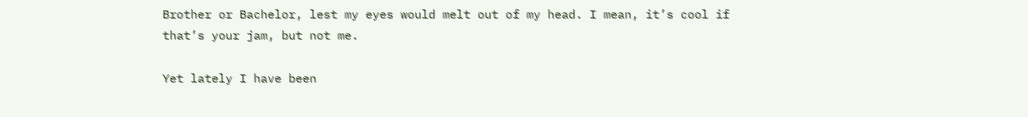Brother or Bachelor, lest my eyes would melt out of my head. I mean, it’s cool if that’s your jam, but not me.

Yet lately I have been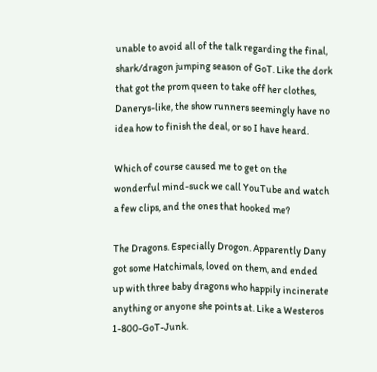unable to avoid all of the talk regarding the final, shark/dragon jumping season of GoT. Like the dork that got the prom queen to take off her clothes, Danerys-like, the show runners seemingly have no idea how to finish the deal, or so I have heard.

Which of course caused me to get on the wonderful mind-suck we call YouTube and watch a few clips, and the ones that hooked me?

The Dragons. Especially Drogon. Apparently Dany got some Hatchimals, loved on them, and ended up with three baby dragons who happily incinerate anything or anyone she points at. Like a Westeros 1-800-GoT-Junk.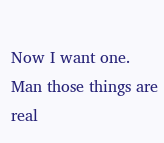Now I want one. Man those things are real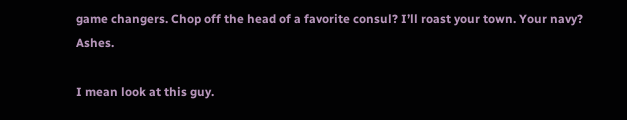game changers. Chop off the head of a favorite consul? I’ll roast your town. Your navy? Ashes.

I mean look at this guy.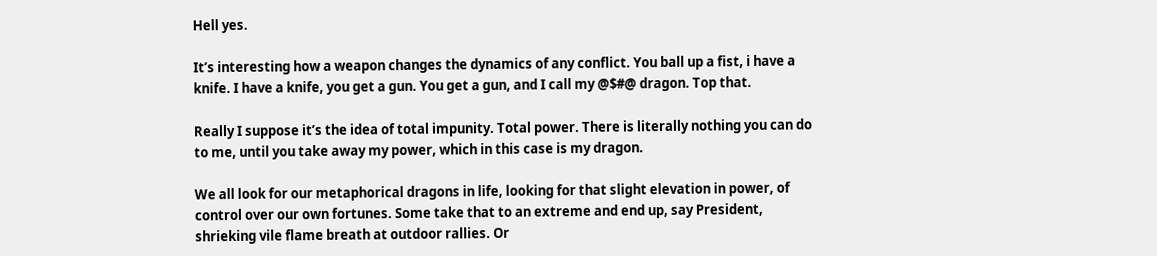Hell yes.

It’s interesting how a weapon changes the dynamics of any conflict. You ball up a fist, i have a knife. I have a knife, you get a gun. You get a gun, and I call my @$#@ dragon. Top that.

Really I suppose it’s the idea of total impunity. Total power. There is literally nothing you can do to me, until you take away my power, which in this case is my dragon.

We all look for our metaphorical dragons in life, looking for that slight elevation in power, of control over our own fortunes. Some take that to an extreme and end up, say President, shrieking vile flame breath at outdoor rallies. Or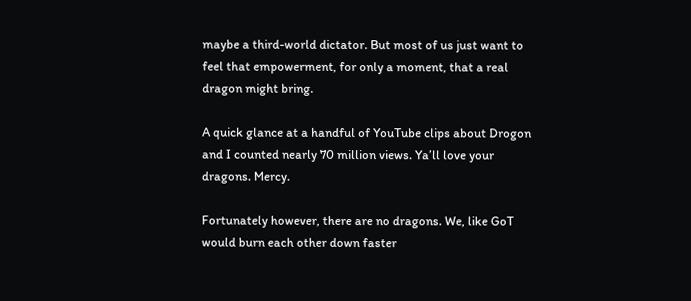maybe a third-world dictator. But most of us just want to feel that empowerment, for only a moment, that a real dragon might bring.

A quick glance at a handful of YouTube clips about Drogon and I counted nearly 70 million views. Ya’ll love your dragons. Mercy.

Fortunately however, there are no dragons. We, like GoT would burn each other down faster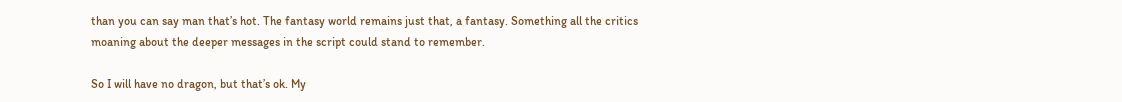than you can say man that’s hot. The fantasy world remains just that, a fantasy. Something all the critics moaning about the deeper messages in the script could stand to remember.

So I will have no dragon, but that’s ok. My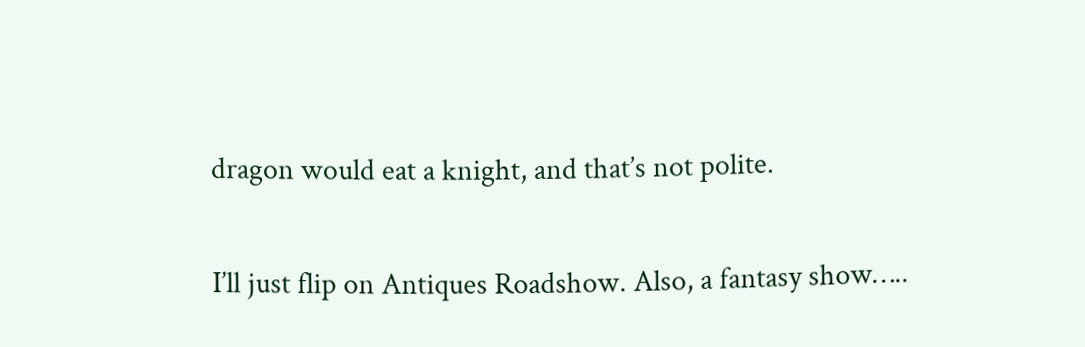dragon would eat a knight, and that’s not polite.

I’ll just flip on Antiques Roadshow. Also, a fantasy show…..